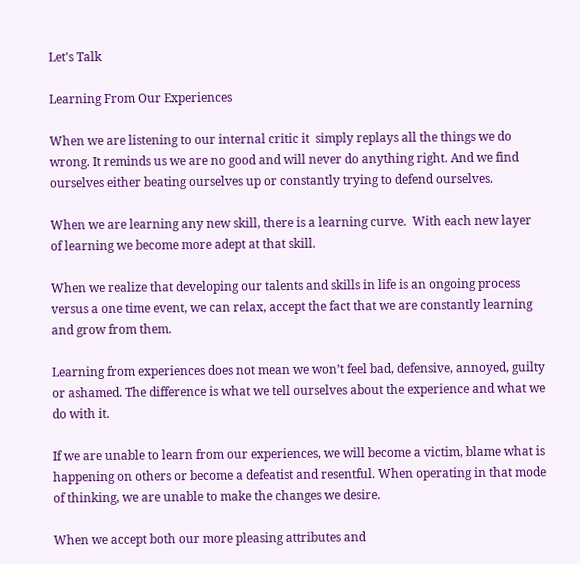Let's Talk

Learning From Our Experiences

When we are listening to our internal critic it  simply replays all the things we do wrong. It reminds us we are no good and will never do anything right. And we find ourselves either beating ourselves up or constantly trying to defend ourselves.

When we are learning any new skill, there is a learning curve.  With each new layer of learning we become more adept at that skill.

When we realize that developing our talents and skills in life is an ongoing process versus a one time event, we can relax, accept the fact that we are constantly learning and grow from them.

Learning from experiences does not mean we won’t feel bad, defensive, annoyed, guilty or ashamed. The difference is what we tell ourselves about the experience and what we do with it.

If we are unable to learn from our experiences, we will become a victim, blame what is happening on others or become a defeatist and resentful. When operating in that mode of thinking, we are unable to make the changes we desire.

When we accept both our more pleasing attributes and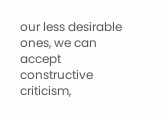our less desirable ones, we can accept constructive criticism,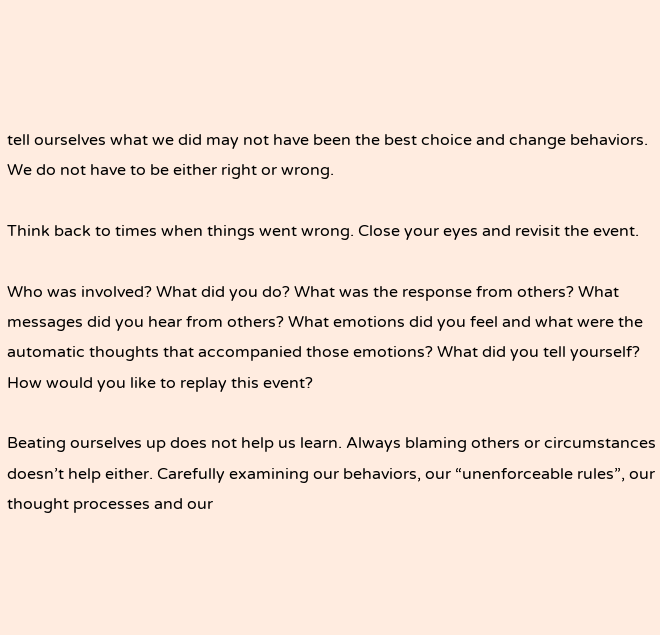tell ourselves what we did may not have been the best choice and change behaviors. We do not have to be either right or wrong.

Think back to times when things went wrong. Close your eyes and revisit the event.

Who was involved? What did you do? What was the response from others? What messages did you hear from others? What emotions did you feel and what were the automatic thoughts that accompanied those emotions? What did you tell yourself? How would you like to replay this event?

Beating ourselves up does not help us learn. Always blaming others or circumstances doesn’t help either. Carefully examining our behaviors, our “unenforceable rules”, our thought processes and our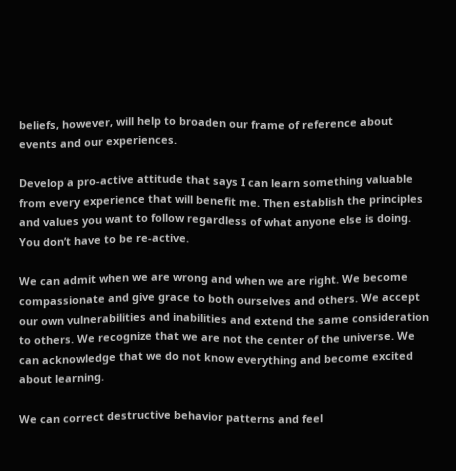beliefs, however, will help to broaden our frame of reference about events and our experiences.

Develop a pro-active attitude that says I can learn something valuable from every experience that will benefit me. Then establish the principles and values you want to follow regardless of what anyone else is doing.  You don’t have to be re-active.

We can admit when we are wrong and when we are right. We become compassionate and give grace to both ourselves and others. We accept our own vulnerabilities and inabilities and extend the same consideration to others. We recognize that we are not the center of the universe. We can acknowledge that we do not know everything and become excited about learning.

We can correct destructive behavior patterns and feel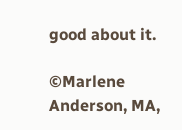good about it.

©Marlene Anderson, MA,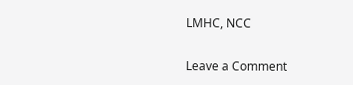LMHC, NCC

Leave a Comment